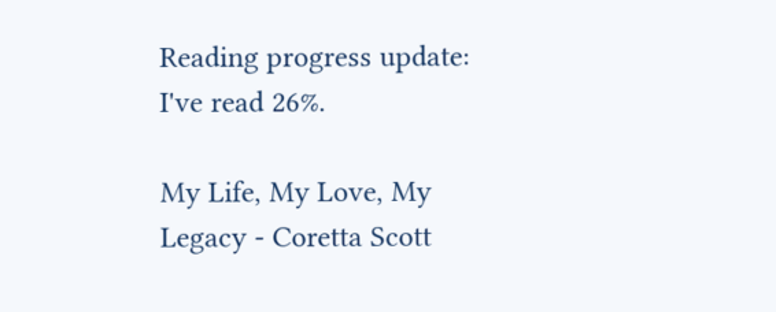Reading progress update: I've read 26%.

My Life, My Love, My Legacy - Coretta Scott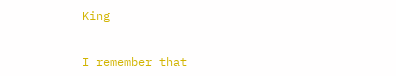King


I remember that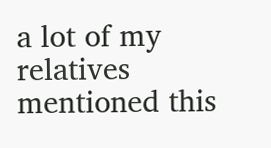a lot of my relatives mentioned this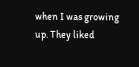when I was growing up. They liked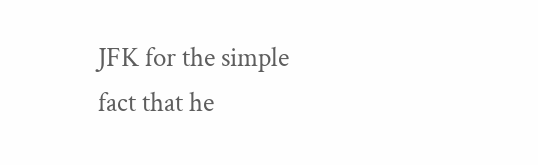JFK for the simple fact that he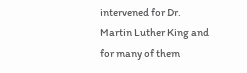intervened for Dr. Martin Luther King and for many of them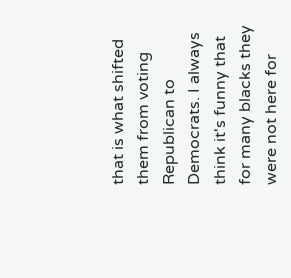that is what shifted them from voting Republican to Democrats. I always think it's funny that for many blacks they were not here for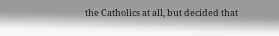the Catholics at all, but decided that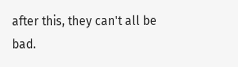after this, they can't all be bad.